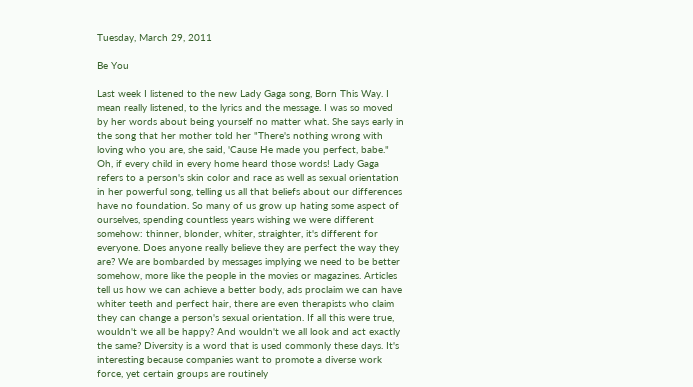Tuesday, March 29, 2011

Be You

Last week I listened to the new Lady Gaga song, Born This Way. I mean really listened, to the lyrics and the message. I was so moved by her words about being yourself no matter what. She says early in the song that her mother told her "There's nothing wrong with loving who you are, she said, 'Cause He made you perfect, babe." Oh, if every child in every home heard those words! Lady Gaga refers to a person's skin color and race as well as sexual orientation in her powerful song, telling us all that beliefs about our differences have no foundation. So many of us grow up hating some aspect of ourselves, spending countless years wishing we were different somehow: thinner, blonder, whiter, straighter, it's different for everyone. Does anyone really believe they are perfect the way they are? We are bombarded by messages implying we need to be better somehow, more like the people in the movies or magazines. Articles tell us how we can achieve a better body, ads proclaim we can have whiter teeth and perfect hair, there are even therapists who claim they can change a person's sexual orientation. If all this were true, wouldn't we all be happy? And wouldn't we all look and act exactly the same? Diversity is a word that is used commonly these days. It's interesting because companies want to promote a diverse work force, yet certain groups are routinely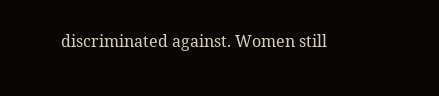discriminated against. Women still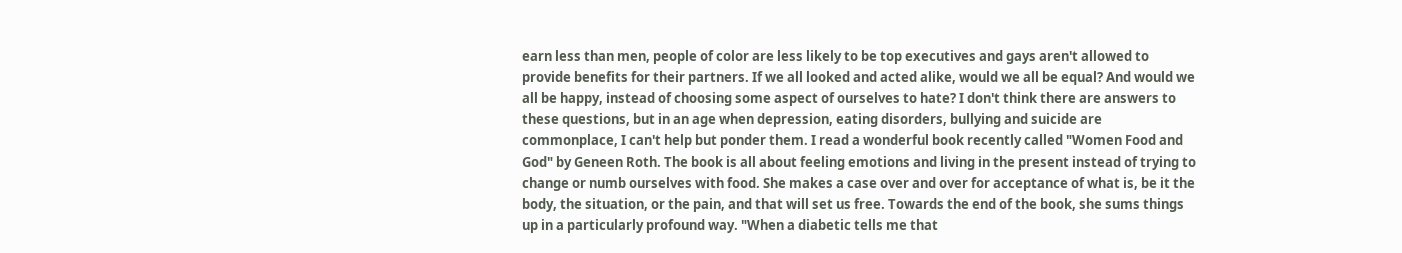earn less than men, people of color are less likely to be top executives and gays aren't allowed to provide benefits for their partners. If we all looked and acted alike, would we all be equal? And would we all be happy, instead of choosing some aspect of ourselves to hate? I don't think there are answers to these questions, but in an age when depression, eating disorders, bullying and suicide are commonplace, I can't help but ponder them. I read a wonderful book recently called "Women Food and God" by Geneen Roth. The book is all about feeling emotions and living in the present instead of trying to change or numb ourselves with food. She makes a case over and over for acceptance of what is, be it the body, the situation, or the pain, and that will set us free. Towards the end of the book, she sums things up in a particularly profound way. "When a diabetic tells me that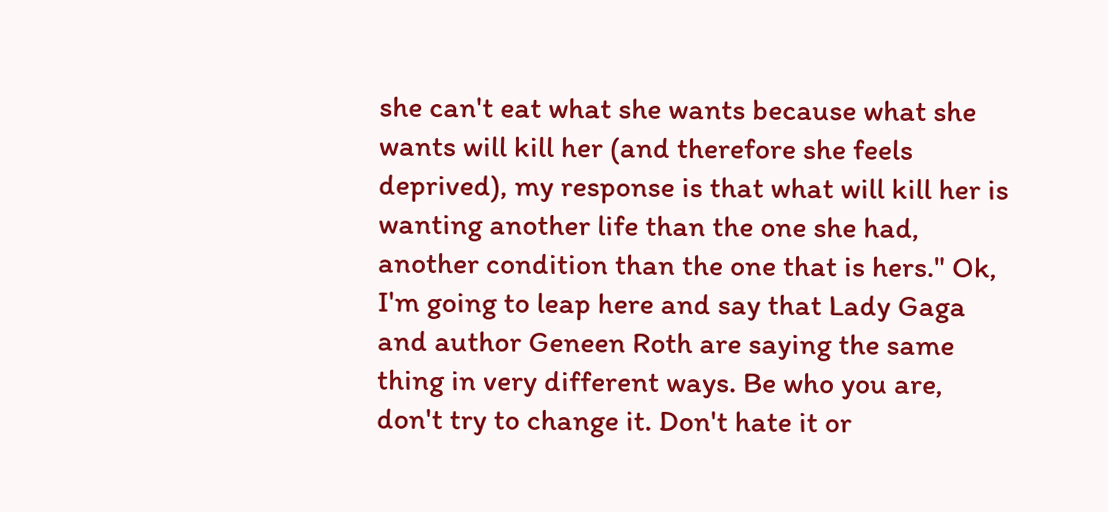she can't eat what she wants because what she wants will kill her (and therefore she feels deprived), my response is that what will kill her is wanting another life than the one she had, another condition than the one that is hers." Ok, I'm going to leap here and say that Lady Gaga and author Geneen Roth are saying the same thing in very different ways. Be who you are, don't try to change it. Don't hate it or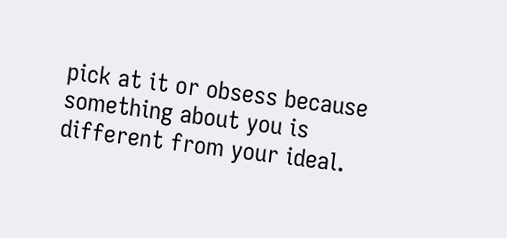pick at it or obsess because something about you is different from your ideal.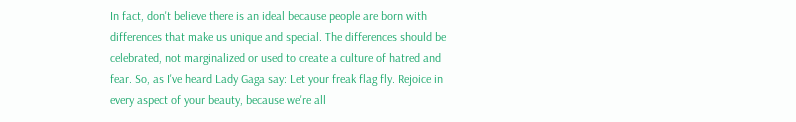In fact, don't believe there is an ideal because people are born with differences that make us unique and special. The differences should be celebrated, not marginalized or used to create a culture of hatred and fear. So, as I've heard Lady Gaga say: Let your freak flag fly. Rejoice in every aspect of your beauty, because we're all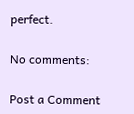perfect.

No comments:

Post a Comment